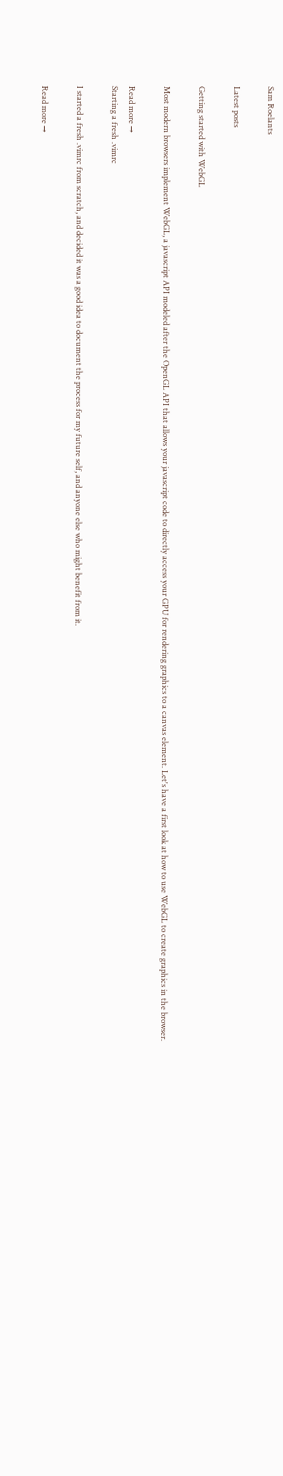Sam Roelants

Latest posts

Getting started with WebGL

Most modern browsers implement WebGL, a javascript API modeled after the OpenGL API that allows your javascript code to directly access your GPU for rendering graphics to a canvas element. Let's have a first look at how to use WebGL to create graphics in the browser.

Read more →
Starting a fresh .vimrc

I started a fresh .vimrc from scratch, and decided it was a good idea to document the process for my future self, and anyone else who might benefit from it.

Read more →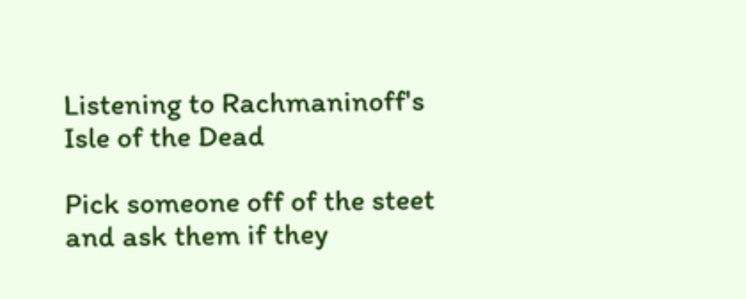Listening to Rachmaninoff's Isle of the Dead

Pick someone off of the steet and ask them if they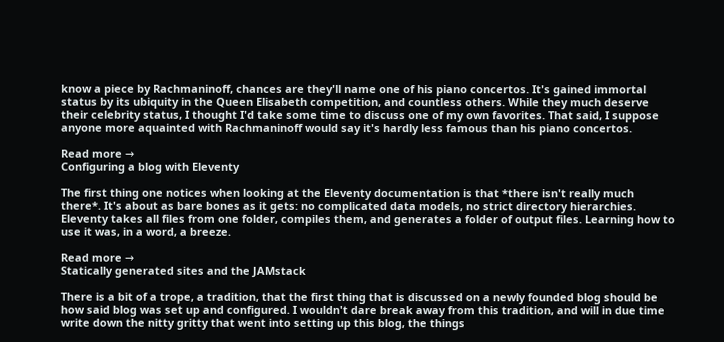know a piece by Rachmaninoff, chances are they'll name one of his piano concertos. It's gained immortal status by its ubiquity in the Queen Elisabeth competition, and countless others. While they much deserve their celebrity status, I thought I'd take some time to discuss one of my own favorites. That said, I suppose anyone more aquainted with Rachmaninoff would say it's hardly less famous than his piano concertos.

Read more →
Configuring a blog with Eleventy

The first thing one notices when looking at the Eleventy documentation is that *there isn't really much there*. It's about as bare bones as it gets: no complicated data models, no strict directory hierarchies. Eleventy takes all files from one folder, compiles them, and generates a folder of output files. Learning how to use it was, in a word, a breeze.

Read more →
Statically generated sites and the JAMstack

There is a bit of a trope, a tradition, that the first thing that is discussed on a newly founded blog should be how said blog was set up and configured. I wouldn't dare break away from this tradition, and will in due time write down the nitty gritty that went into setting up this blog, the things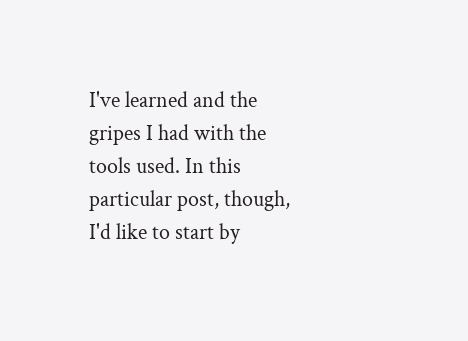I've learned and the gripes I had with the tools used. In this particular post, though, I'd like to start by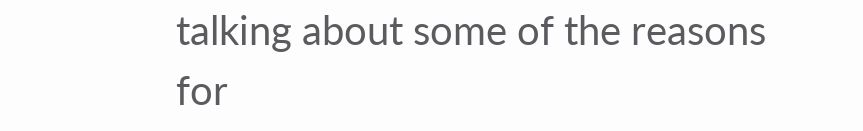talking about some of the reasons for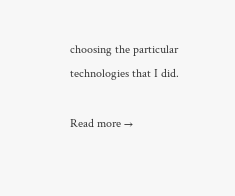choosing the particular technologies that I did.

Read more →